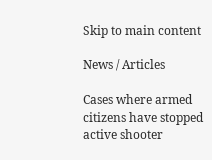Skip to main content

News / Articles

Cases where armed citizens have stopped active shooter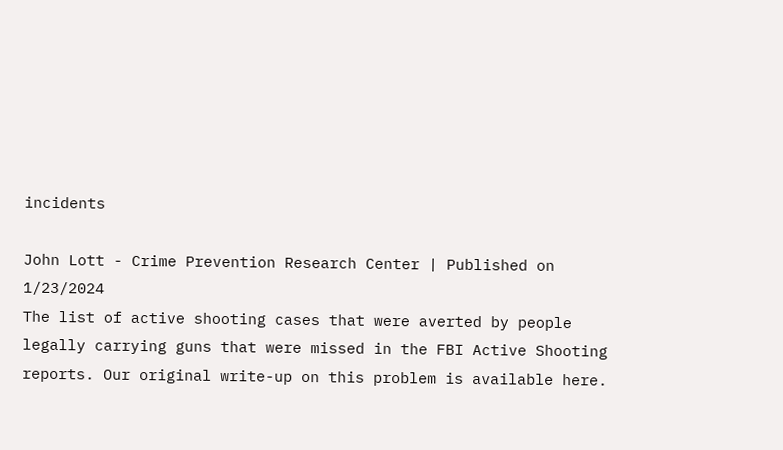incidents

John Lott - Crime Prevention Research Center | Published on 1/23/2024
The list of active shooting cases that were averted by people legally carrying guns that were missed in the FBI Active Shooting reports. Our original write-up on this problem is available here.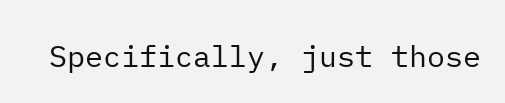Specifically, just those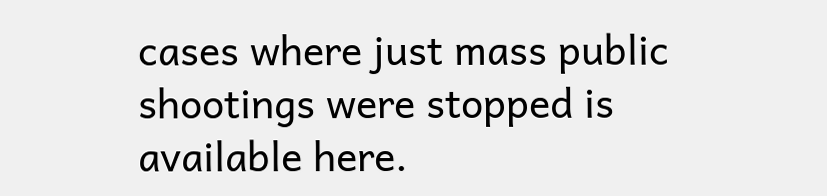cases where just mass public shootings were stopped is available here.